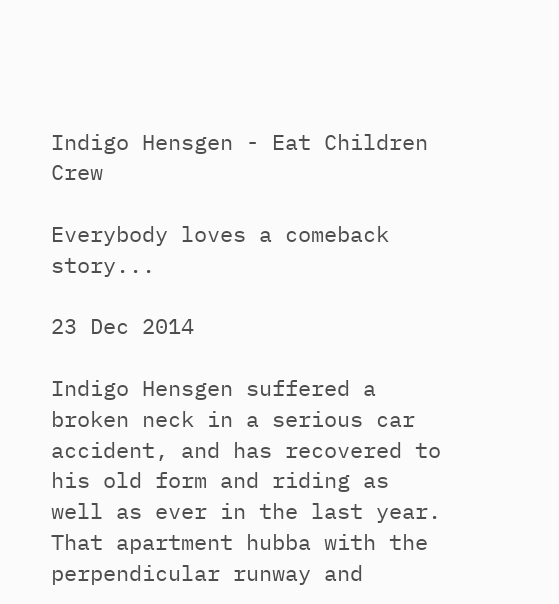Indigo Hensgen - Eat Children Crew

Everybody loves a comeback story...

23 Dec 2014

Indigo Hensgen suffered a broken neck in a serious car accident, and has recovered to his old form and riding as well as ever in the last year. That apartment hubba with the perpendicular runway and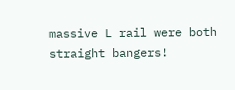massive L rail were both straight bangers!